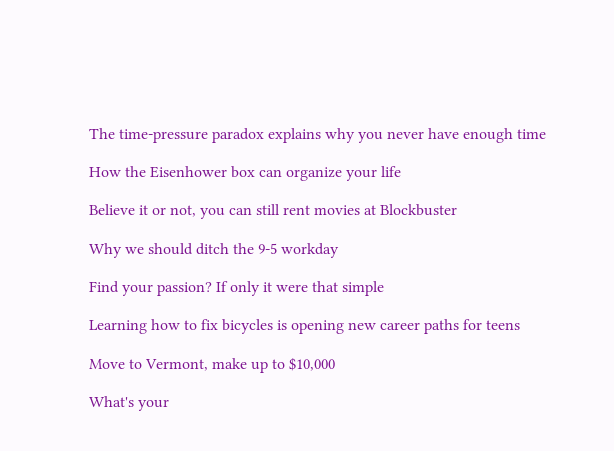The time-pressure paradox explains why you never have enough time

How the Eisenhower box can organize your life

Believe it or not, you can still rent movies at Blockbuster

Why we should ditch the 9-5 workday

Find your passion? If only it were that simple

Learning how to fix bicycles is opening new career paths for teens

Move to Vermont, make up to $10,000

What's your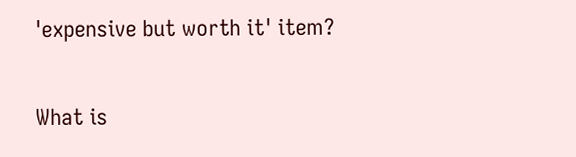'expensive but worth it' item?

What is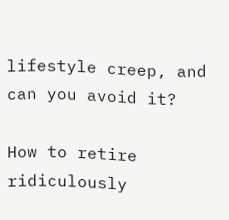lifestyle creep, and can you avoid it?

How to retire ridiculously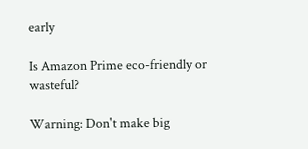early

Is Amazon Prime eco-friendly or wasteful?

Warning: Don't make big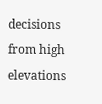decisions from high elevations